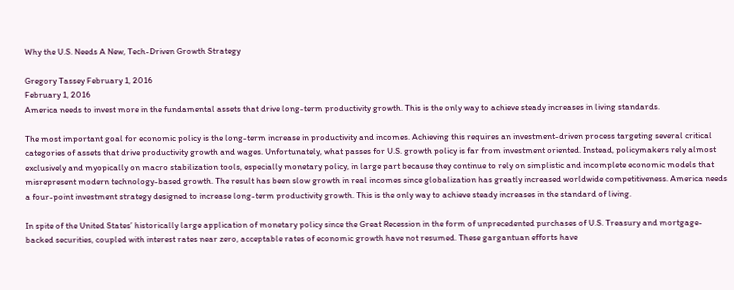Why the U.S. Needs A New, Tech-Driven Growth Strategy

Gregory Tassey February 1, 2016
February 1, 2016
America needs to invest more in the fundamental assets that drive long-term productivity growth. This is the only way to achieve steady increases in living standards.

The most important goal for economic policy is the long-term increase in productivity and incomes. Achieving this requires an investment-driven process targeting several critical categories of assets that drive productivity growth and wages. Unfortunately, what passes for U.S. growth policy is far from investment oriented. Instead, policymakers rely almost exclusively and myopically on macro stabilization tools, especially monetary policy, in large part because they continue to rely on simplistic and incomplete economic models that misrepresent modern technology-based growth. The result has been slow growth in real incomes since globalization has greatly increased worldwide competitiveness. America needs a four-point investment strategy designed to increase long-term productivity growth. This is the only way to achieve steady increases in the standard of living.

In spite of the United States’ historically large application of monetary policy since the Great Recession in the form of unprecedented purchases of U.S. Treasury and mortgage-backed securities, coupled with interest rates near zero, acceptable rates of economic growth have not resumed. These gargantuan efforts have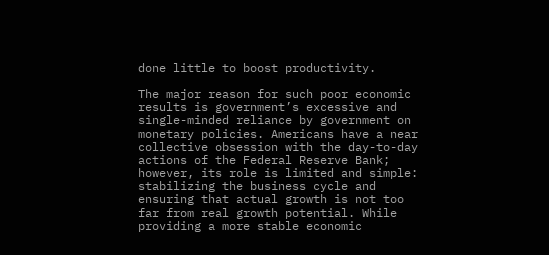done little to boost productivity.

The major reason for such poor economic results is government’s excessive and single-minded reliance by government on monetary policies. Americans have a near collective obsession with the day-to-day actions of the Federal Reserve Bank; however, its role is limited and simple: stabilizing the business cycle and ensuring that actual growth is not too far from real growth potential. While providing a more stable economic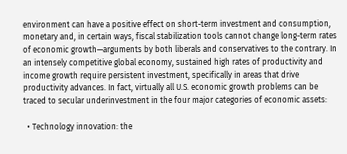environment can have a positive effect on short-term investment and consumption, monetary and, in certain ways, fiscal stabilization tools cannot change long-term rates of economic growth—arguments by both liberals and conservatives to the contrary. In an intensely competitive global economy, sustained high rates of productivity and income growth require persistent investment, specifically in areas that drive productivity advances. In fact, virtually all U.S. economic growth problems can be traced to secular underinvestment in the four major categories of economic assets:

  • Technology innovation: the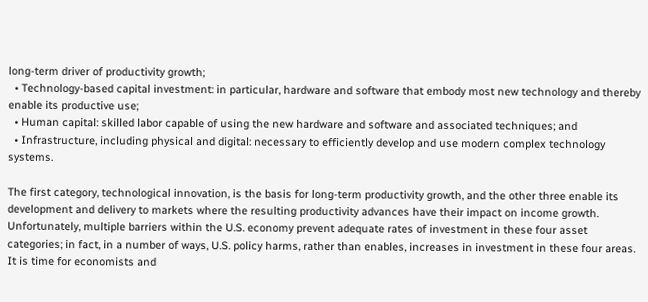long-term driver of productivity growth;
  • Technology-based capital investment: in particular, hardware and software that embody most new technology and thereby enable its productive use;
  • Human capital: skilled labor capable of using the new hardware and software and associated techniques; and
  • Infrastructure, including physical and digital: necessary to efficiently develop and use modern complex technology systems.

The first category, technological innovation, is the basis for long-term productivity growth, and the other three enable its development and delivery to markets where the resulting productivity advances have their impact on income growth. Unfortunately, multiple barriers within the U.S. economy prevent adequate rates of investment in these four asset categories; in fact, in a number of ways, U.S. policy harms, rather than enables, increases in investment in these four areas. It is time for economists and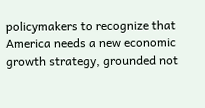policymakers to recognize that America needs a new economic growth strategy, grounded not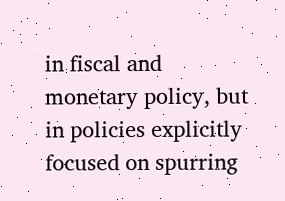in fiscal and monetary policy, but in policies explicitly focused on spurring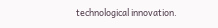technological innovation.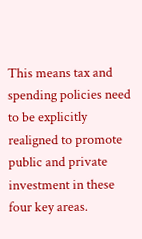This means tax and spending policies need to be explicitly realigned to promote public and private investment in these four key areas.